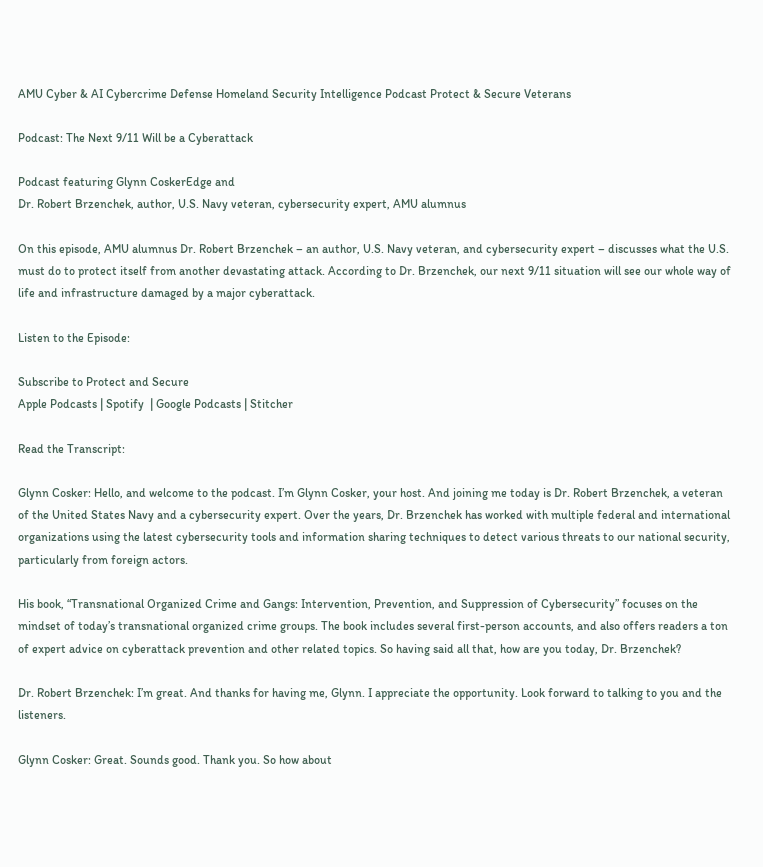AMU Cyber & AI Cybercrime Defense Homeland Security Intelligence Podcast Protect & Secure Veterans

Podcast: The Next 9/11 Will be a Cyberattack

Podcast featuring Glynn CoskerEdge and
Dr. Robert Brzenchek, author, U.S. Navy veteran, cybersecurity expert, AMU alumnus

On this episode, AMU alumnus Dr. Robert Brzenchek – an author, U.S. Navy veteran, and cybersecurity expert – discusses what the U.S. must do to protect itself from another devastating attack. According to Dr. Brzenchek, our next 9/11 situation will see our whole way of life and infrastructure damaged by a major cyberattack.

Listen to the Episode:

Subscribe to Protect and Secure
Apple Podcasts | Spotify  | Google Podcasts | Stitcher

Read the Transcript:

Glynn Cosker: Hello, and welcome to the podcast. I’m Glynn Cosker, your host. And joining me today is Dr. Robert Brzenchek, a veteran of the United States Navy and a cybersecurity expert. Over the years, Dr. Brzenchek has worked with multiple federal and international organizations using the latest cybersecurity tools and information sharing techniques to detect various threats to our national security, particularly from foreign actors.

His book, “Transnational Organized Crime and Gangs: Intervention, Prevention, and Suppression of Cybersecurity” focuses on the mindset of today’s transnational organized crime groups. The book includes several first-person accounts, and also offers readers a ton of expert advice on cyberattack prevention and other related topics. So having said all that, how are you today, Dr. Brzenchek?

Dr. Robert Brzenchek: I’m great. And thanks for having me, Glynn. I appreciate the opportunity. Look forward to talking to you and the listeners.

Glynn Cosker: Great. Sounds good. Thank you. So how about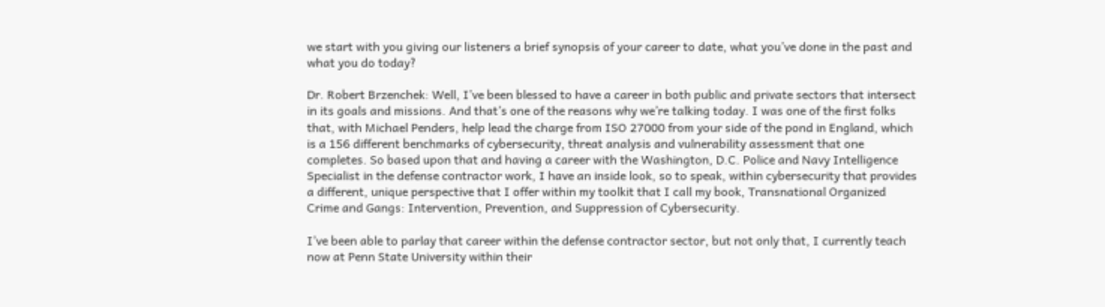we start with you giving our listeners a brief synopsis of your career to date, what you’ve done in the past and what you do today?

Dr. Robert Brzenchek: Well, I’ve been blessed to have a career in both public and private sectors that intersect in its goals and missions. And that’s one of the reasons why we’re talking today. I was one of the first folks that, with Michael Penders, help lead the charge from ISO 27000 from your side of the pond in England, which is a 156 different benchmarks of cybersecurity, threat analysis and vulnerability assessment that one completes. So based upon that and having a career with the Washington, D.C. Police and Navy Intelligence Specialist in the defense contractor work, I have an inside look, so to speak, within cybersecurity that provides a different, unique perspective that I offer within my toolkit that I call my book, Transnational Organized Crime and Gangs: Intervention, Prevention, and Suppression of Cybersecurity.

I’ve been able to parlay that career within the defense contractor sector, but not only that, I currently teach now at Penn State University within their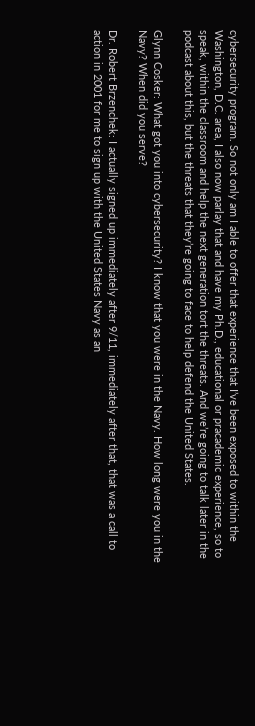cybersecurity program. So not only am I able to offer that experience that I’ve been exposed to within the Washington, D.C. area, I also now parlay that and have my Ph.D., educational or pracademic experience, so to speak, within the classroom and help the next generation tort the threats. And we’re going to talk later in the podcast about this, but the threats that they’re going to face to help defend the United States.

Glynn Cosker: What got you into cybersecurity? I know that you were in the Navy. How long were you in the Navy? When did you serve?

Dr. Robert Brzenchek: I actually signed up immediately after 9/11, immediately after that, that was a call to action in 2001 for me to sign up with the United States Navy as an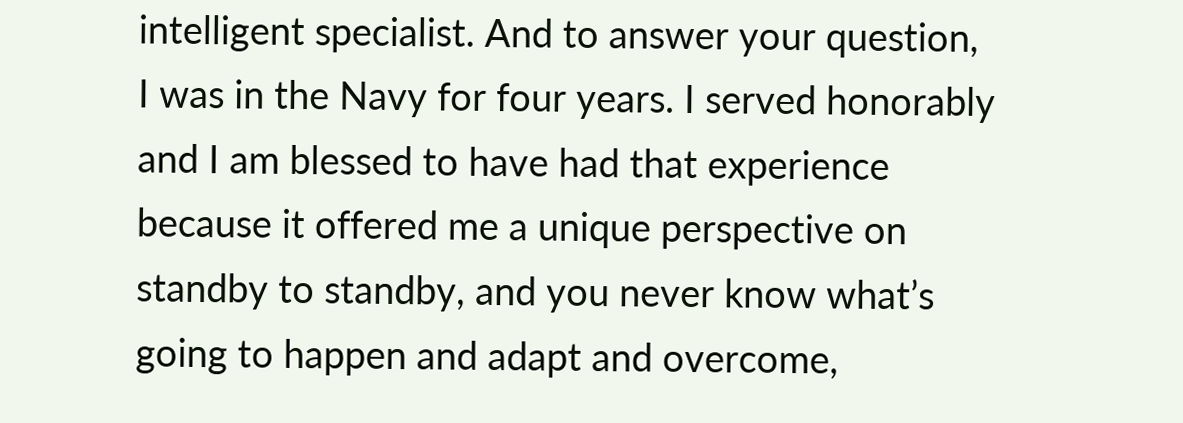intelligent specialist. And to answer your question, I was in the Navy for four years. I served honorably and I am blessed to have had that experience because it offered me a unique perspective on standby to standby, and you never know what’s going to happen and adapt and overcome,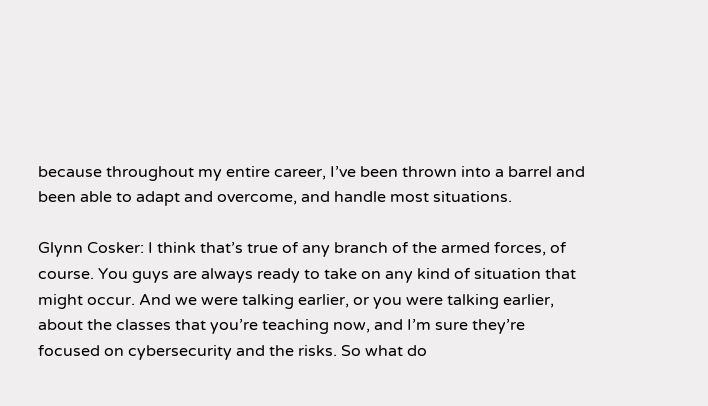because throughout my entire career, I’ve been thrown into a barrel and been able to adapt and overcome, and handle most situations.

Glynn Cosker: I think that’s true of any branch of the armed forces, of course. You guys are always ready to take on any kind of situation that might occur. And we were talking earlier, or you were talking earlier, about the classes that you’re teaching now, and I’m sure they’re focused on cybersecurity and the risks. So what do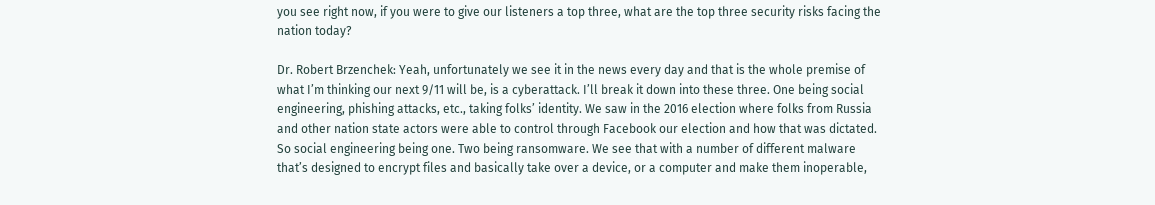you see right now, if you were to give our listeners a top three, what are the top three security risks facing the nation today?

Dr. Robert Brzenchek: Yeah, unfortunately we see it in the news every day and that is the whole premise of what I’m thinking our next 9/11 will be, is a cyberattack. I’ll break it down into these three. One being social engineering, phishing attacks, etc., taking folks’ identity. We saw in the 2016 election where folks from Russia and other nation state actors were able to control through Facebook our election and how that was dictated. So social engineering being one. Two being ransomware. We see that with a number of different malware that’s designed to encrypt files and basically take over a device, or a computer and make them inoperable,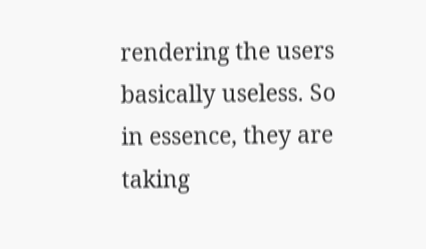rendering the users basically useless. So in essence, they are taking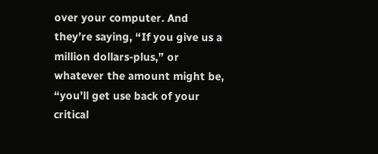over your computer. And they’re saying, “If you give us a million dollars-plus,” or whatever the amount might be, “you’ll get use back of your critical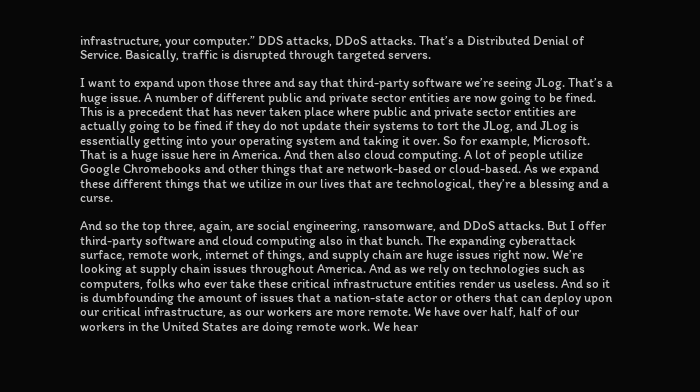infrastructure, your computer.” DDS attacks, DDoS attacks. That’s a Distributed Denial of Service. Basically, traffic is disrupted through targeted servers.

I want to expand upon those three and say that third-party software we’re seeing JLog. That’s a huge issue. A number of different public and private sector entities are now going to be fined. This is a precedent that has never taken place where public and private sector entities are actually going to be fined if they do not update their systems to tort the JLog, and JLog is essentially getting into your operating system and taking it over. So for example, Microsoft. That is a huge issue here in America. And then also cloud computing. A lot of people utilize Google Chromebooks and other things that are network-based or cloud-based. As we expand these different things that we utilize in our lives that are technological, they’re a blessing and a curse.

And so the top three, again, are social engineering, ransomware, and DDoS attacks. But I offer third-party software and cloud computing also in that bunch. The expanding cyberattack surface, remote work, internet of things, and supply chain are huge issues right now. We’re looking at supply chain issues throughout America. And as we rely on technologies such as computers, folks who ever take these critical infrastructure entities render us useless. And so it is dumbfounding the amount of issues that a nation-state actor or others that can deploy upon our critical infrastructure, as our workers are more remote. We have over half, half of our workers in the United States are doing remote work. We hear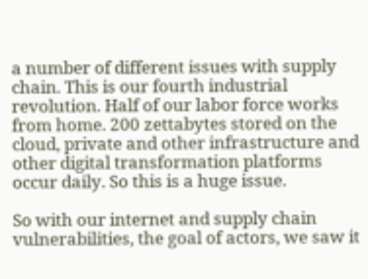a number of different issues with supply chain. This is our fourth industrial revolution. Half of our labor force works from home. 200 zettabytes stored on the cloud, private and other infrastructure and other digital transformation platforms occur daily. So this is a huge issue.

So with our internet and supply chain vulnerabilities, the goal of actors, we saw it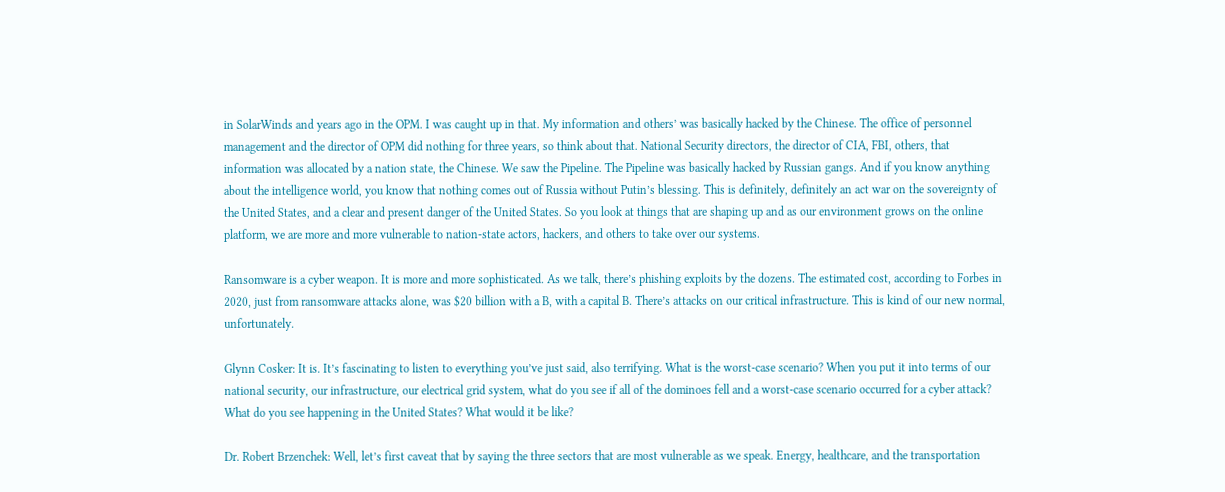in SolarWinds and years ago in the OPM. I was caught up in that. My information and others’ was basically hacked by the Chinese. The office of personnel management and the director of OPM did nothing for three years, so think about that. National Security directors, the director of CIA, FBI, others, that information was allocated by a nation state, the Chinese. We saw the Pipeline. The Pipeline was basically hacked by Russian gangs. And if you know anything about the intelligence world, you know that nothing comes out of Russia without Putin’s blessing. This is definitely, definitely an act war on the sovereignty of the United States, and a clear and present danger of the United States. So you look at things that are shaping up and as our environment grows on the online platform, we are more and more vulnerable to nation-state actors, hackers, and others to take over our systems.

Ransomware is a cyber weapon. It is more and more sophisticated. As we talk, there’s phishing exploits by the dozens. The estimated cost, according to Forbes in 2020, just from ransomware attacks alone, was $20 billion with a B, with a capital B. There’s attacks on our critical infrastructure. This is kind of our new normal, unfortunately.

Glynn Cosker: It is. It’s fascinating to listen to everything you’ve just said, also terrifying. What is the worst-case scenario? When you put it into terms of our national security, our infrastructure, our electrical grid system, what do you see if all of the dominoes fell and a worst-case scenario occurred for a cyber attack? What do you see happening in the United States? What would it be like?

Dr. Robert Brzenchek: Well, let’s first caveat that by saying the three sectors that are most vulnerable as we speak. Energy, healthcare, and the transportation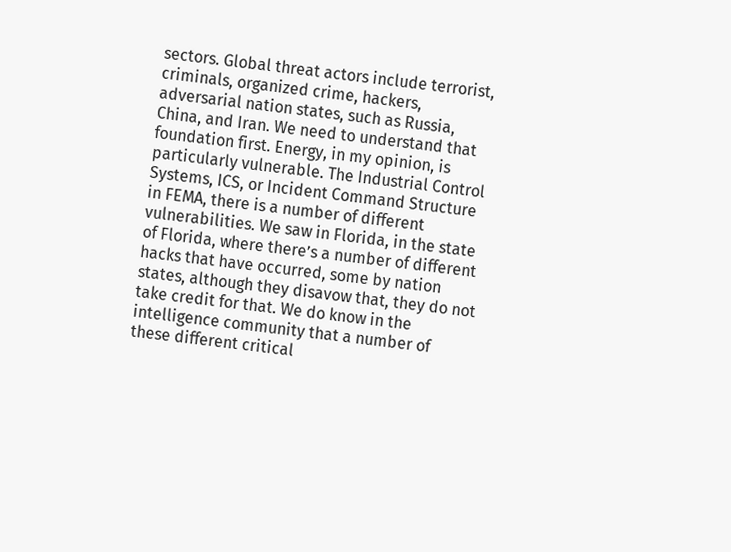sectors. Global threat actors include terrorist, criminals, organized crime, hackers, adversarial nation states, such as Russia, China, and Iran. We need to understand that foundation first. Energy, in my opinion, is particularly vulnerable. The Industrial Control Systems, ICS, or Incident Command Structure in FEMA, there is a number of different vulnerabilities. We saw in Florida, in the state of Florida, where there’s a number of different hacks that have occurred, some by nation states, although they disavow that, they do not take credit for that. We do know in the intelligence community that a number of these different critical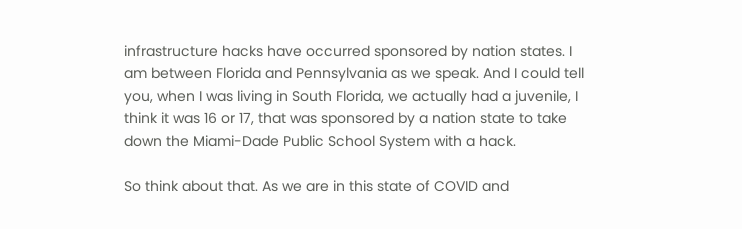infrastructure hacks have occurred sponsored by nation states. I am between Florida and Pennsylvania as we speak. And I could tell you, when I was living in South Florida, we actually had a juvenile, I think it was 16 or 17, that was sponsored by a nation state to take down the Miami-Dade Public School System with a hack.

So think about that. As we are in this state of COVID and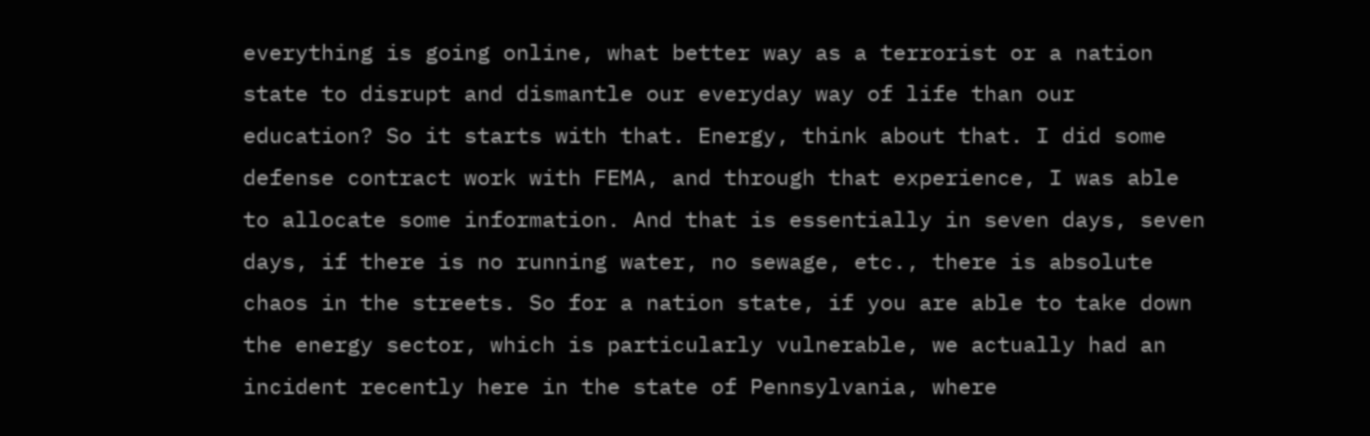everything is going online, what better way as a terrorist or a nation state to disrupt and dismantle our everyday way of life than our education? So it starts with that. Energy, think about that. I did some defense contract work with FEMA, and through that experience, I was able to allocate some information. And that is essentially in seven days, seven days, if there is no running water, no sewage, etc., there is absolute chaos in the streets. So for a nation state, if you are able to take down the energy sector, which is particularly vulnerable, we actually had an incident recently here in the state of Pennsylvania, where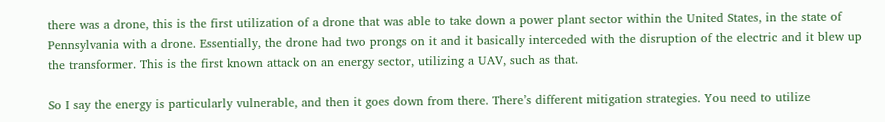there was a drone, this is the first utilization of a drone that was able to take down a power plant sector within the United States, in the state of Pennsylvania with a drone. Essentially, the drone had two prongs on it and it basically interceded with the disruption of the electric and it blew up the transformer. This is the first known attack on an energy sector, utilizing a UAV, such as that.

So I say the energy is particularly vulnerable, and then it goes down from there. There’s different mitigation strategies. You need to utilize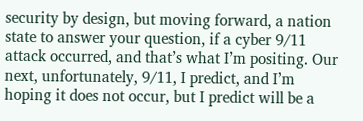security by design, but moving forward, a nation state to answer your question, if a cyber 9/11 attack occurred, and that’s what I’m positing. Our next, unfortunately, 9/11, I predict, and I’m hoping it does not occur, but I predict will be a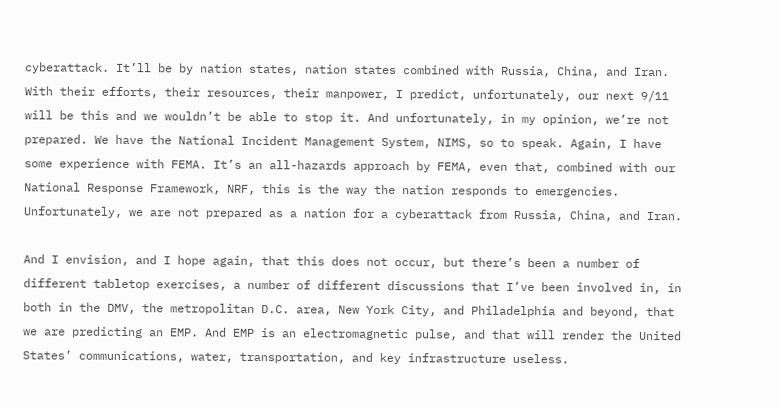cyberattack. It’ll be by nation states, nation states combined with Russia, China, and Iran. With their efforts, their resources, their manpower, I predict, unfortunately, our next 9/11 will be this and we wouldn’t be able to stop it. And unfortunately, in my opinion, we’re not prepared. We have the National Incident Management System, NIMS, so to speak. Again, I have some experience with FEMA. It’s an all-hazards approach by FEMA, even that, combined with our National Response Framework, NRF, this is the way the nation responds to emergencies. Unfortunately, we are not prepared as a nation for a cyberattack from Russia, China, and Iran.

And I envision, and I hope again, that this does not occur, but there’s been a number of different tabletop exercises, a number of different discussions that I’ve been involved in, in both in the DMV, the metropolitan D.C. area, New York City, and Philadelphia and beyond, that we are predicting an EMP. And EMP is an electromagnetic pulse, and that will render the United States’ communications, water, transportation, and key infrastructure useless.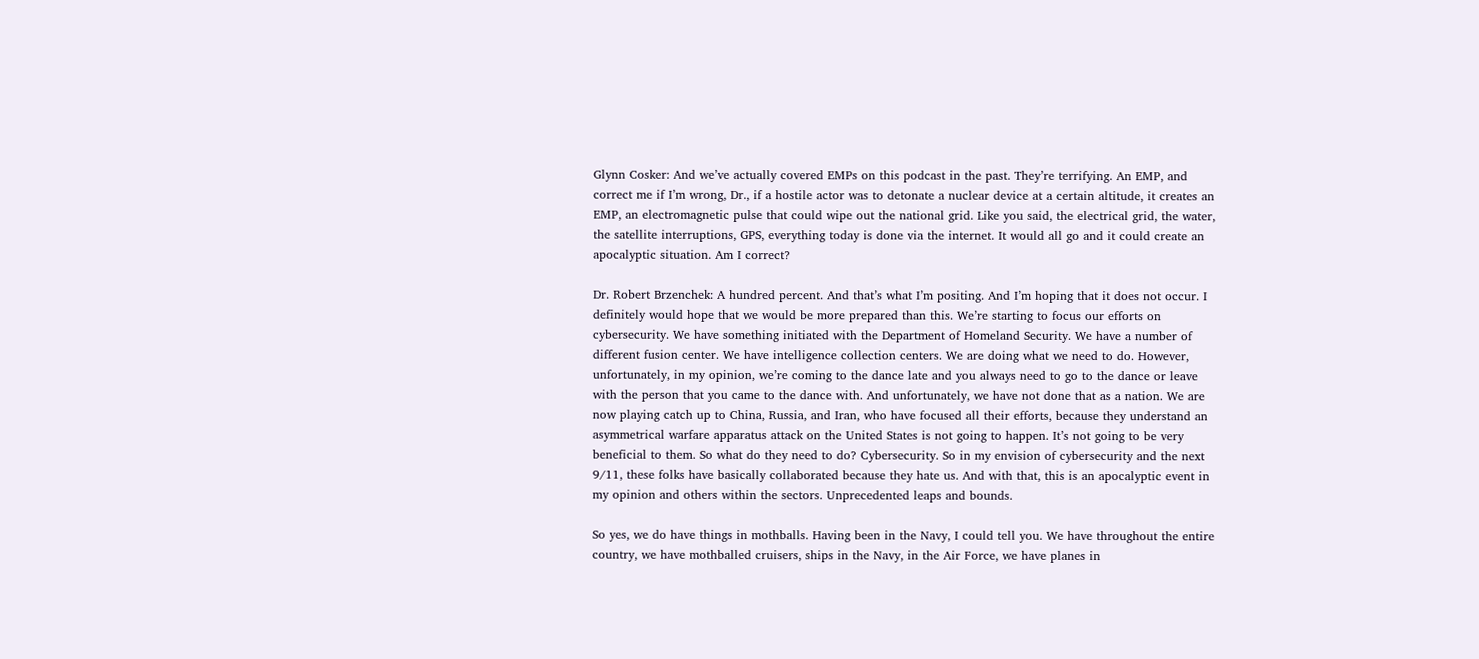Glynn Cosker: And we’ve actually covered EMPs on this podcast in the past. They’re terrifying. An EMP, and correct me if I’m wrong, Dr., if a hostile actor was to detonate a nuclear device at a certain altitude, it creates an EMP, an electromagnetic pulse that could wipe out the national grid. Like you said, the electrical grid, the water, the satellite interruptions, GPS, everything today is done via the internet. It would all go and it could create an apocalyptic situation. Am I correct?

Dr. Robert Brzenchek: A hundred percent. And that’s what I’m positing. And I’m hoping that it does not occur. I definitely would hope that we would be more prepared than this. We’re starting to focus our efforts on cybersecurity. We have something initiated with the Department of Homeland Security. We have a number of different fusion center. We have intelligence collection centers. We are doing what we need to do. However, unfortunately, in my opinion, we’re coming to the dance late and you always need to go to the dance or leave with the person that you came to the dance with. And unfortunately, we have not done that as a nation. We are now playing catch up to China, Russia, and Iran, who have focused all their efforts, because they understand an asymmetrical warfare apparatus attack on the United States is not going to happen. It’s not going to be very beneficial to them. So what do they need to do? Cybersecurity. So in my envision of cybersecurity and the next 9/11, these folks have basically collaborated because they hate us. And with that, this is an apocalyptic event in my opinion and others within the sectors. Unprecedented leaps and bounds.

So yes, we do have things in mothballs. Having been in the Navy, I could tell you. We have throughout the entire country, we have mothballed cruisers, ships in the Navy, in the Air Force, we have planes in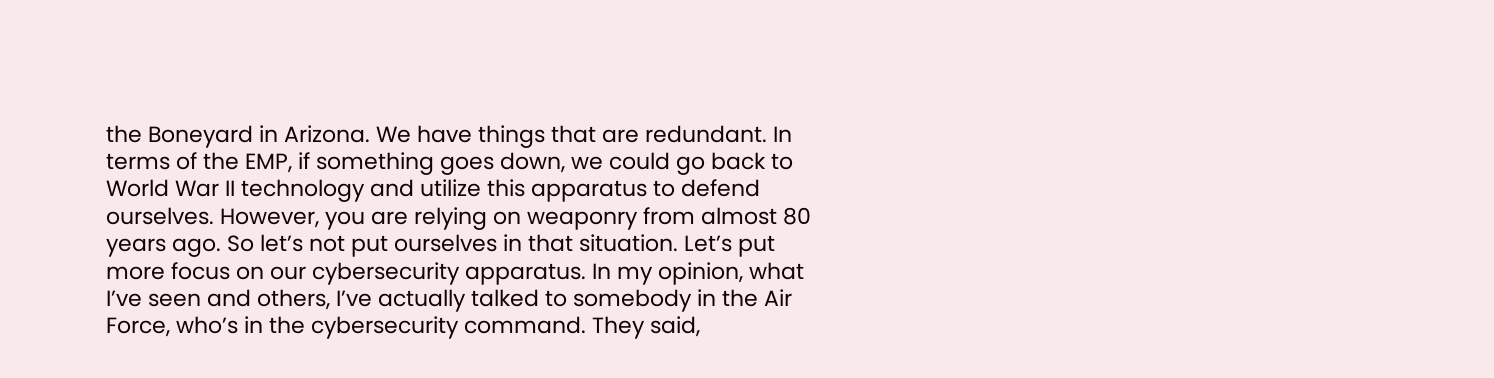the Boneyard in Arizona. We have things that are redundant. In terms of the EMP, if something goes down, we could go back to World War II technology and utilize this apparatus to defend ourselves. However, you are relying on weaponry from almost 80 years ago. So let’s not put ourselves in that situation. Let’s put more focus on our cybersecurity apparatus. In my opinion, what I’ve seen and others, I’ve actually talked to somebody in the Air Force, who’s in the cybersecurity command. They said,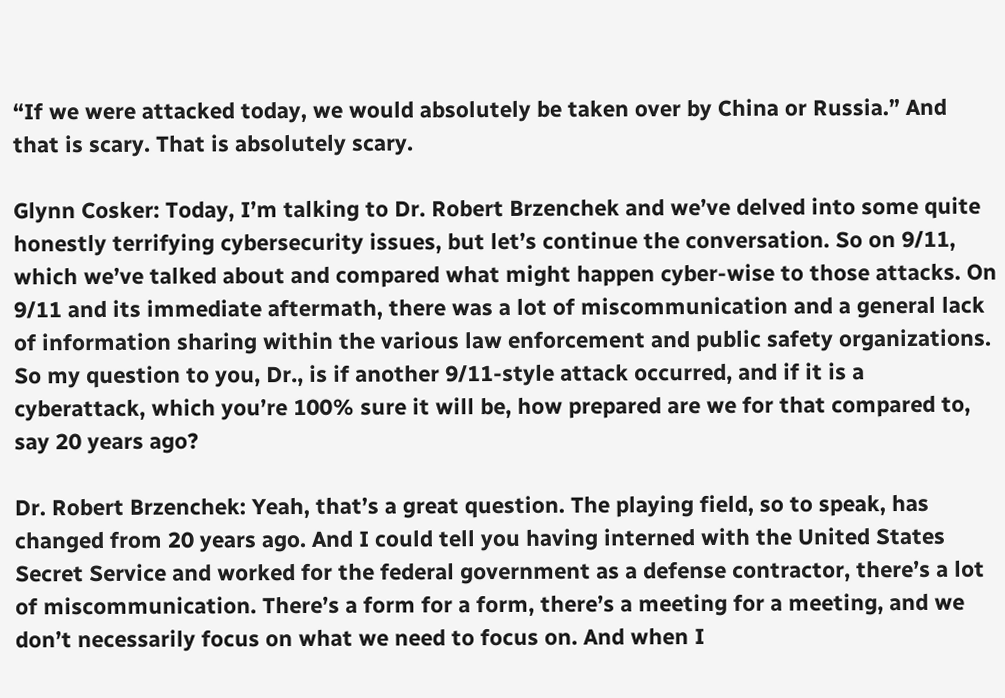“If we were attacked today, we would absolutely be taken over by China or Russia.” And that is scary. That is absolutely scary.

Glynn Cosker: Today, I’m talking to Dr. Robert Brzenchek and we’ve delved into some quite honestly terrifying cybersecurity issues, but let’s continue the conversation. So on 9/11, which we’ve talked about and compared what might happen cyber-wise to those attacks. On 9/11 and its immediate aftermath, there was a lot of miscommunication and a general lack of information sharing within the various law enforcement and public safety organizations. So my question to you, Dr., is if another 9/11-style attack occurred, and if it is a cyberattack, which you’re 100% sure it will be, how prepared are we for that compared to, say 20 years ago?

Dr. Robert Brzenchek: Yeah, that’s a great question. The playing field, so to speak, has changed from 20 years ago. And I could tell you having interned with the United States Secret Service and worked for the federal government as a defense contractor, there’s a lot of miscommunication. There’s a form for a form, there’s a meeting for a meeting, and we don’t necessarily focus on what we need to focus on. And when I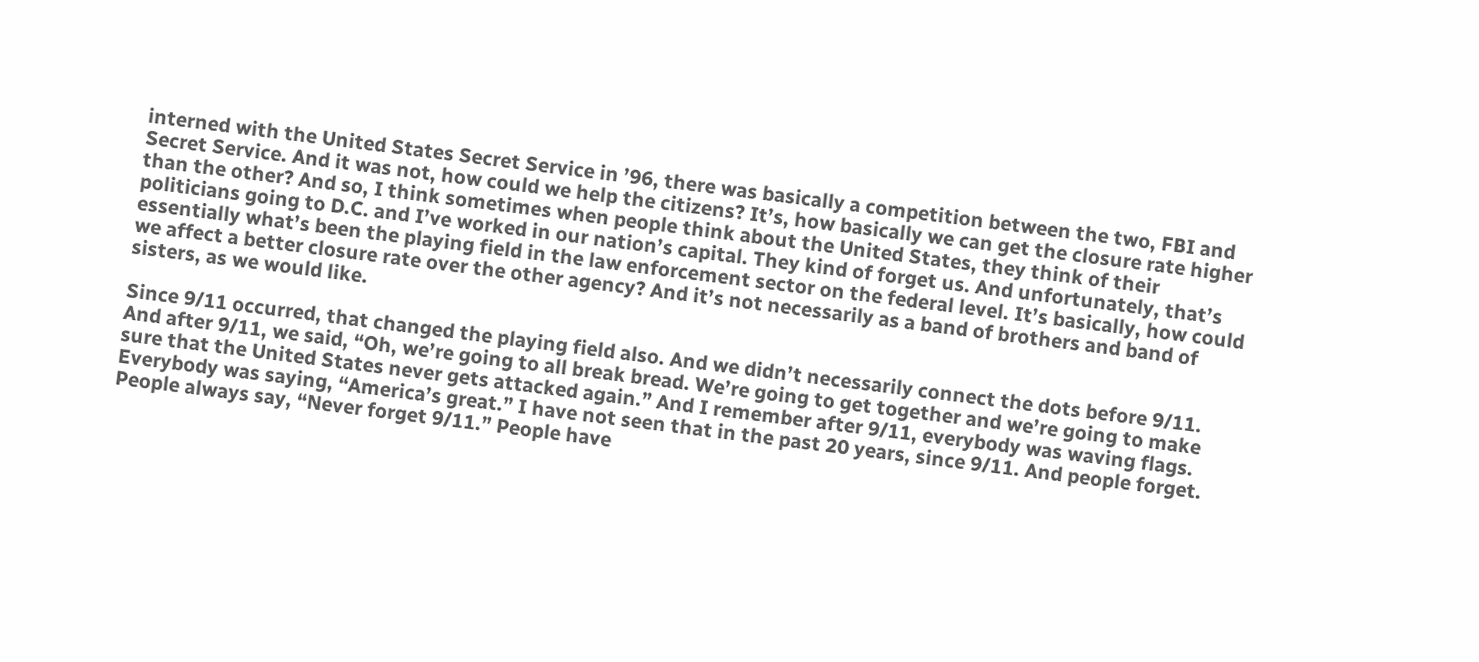interned with the United States Secret Service in ’96, there was basically a competition between the two, FBI and Secret Service. And it was not, how could we help the citizens? It’s, how basically we can get the closure rate higher than the other? And so, I think sometimes when people think about the United States, they think of their politicians going to D.C. and I’ve worked in our nation’s capital. They kind of forget us. And unfortunately, that’s essentially what’s been the playing field in the law enforcement sector on the federal level. It’s basically, how could we affect a better closure rate over the other agency? And it’s not necessarily as a band of brothers and band of sisters, as we would like.

Since 9/11 occurred, that changed the playing field also. And we didn’t necessarily connect the dots before 9/11. And after 9/11, we said, “Oh, we’re going to all break bread. We’re going to get together and we’re going to make sure that the United States never gets attacked again.” And I remember after 9/11, everybody was waving flags. Everybody was saying, “America’s great.” I have not seen that in the past 20 years, since 9/11. And people forget. People always say, “Never forget 9/11.” People have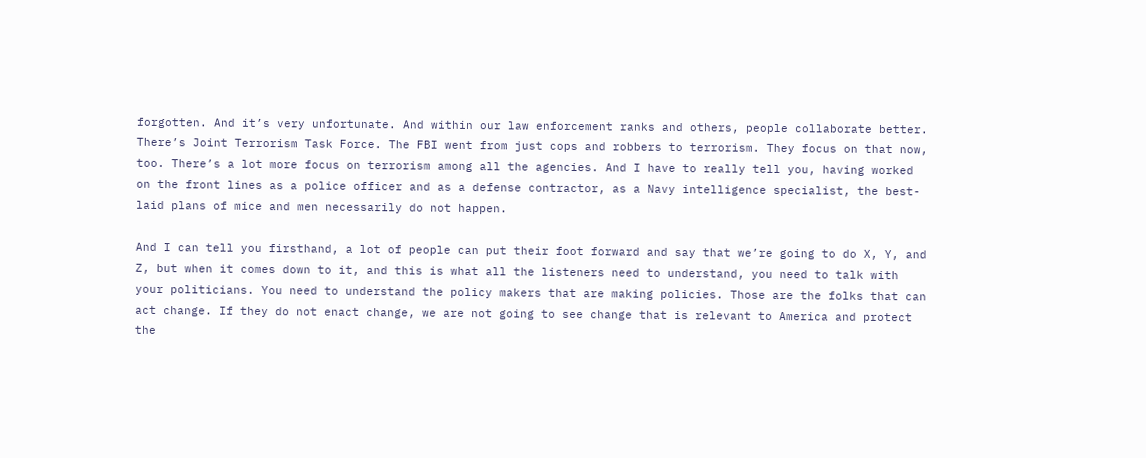forgotten. And it’s very unfortunate. And within our law enforcement ranks and others, people collaborate better. There’s Joint Terrorism Task Force. The FBI went from just cops and robbers to terrorism. They focus on that now, too. There’s a lot more focus on terrorism among all the agencies. And I have to really tell you, having worked on the front lines as a police officer and as a defense contractor, as a Navy intelligence specialist, the best-laid plans of mice and men necessarily do not happen.

And I can tell you firsthand, a lot of people can put their foot forward and say that we’re going to do X, Y, and Z, but when it comes down to it, and this is what all the listeners need to understand, you need to talk with your politicians. You need to understand the policy makers that are making policies. Those are the folks that can act change. If they do not enact change, we are not going to see change that is relevant to America and protect the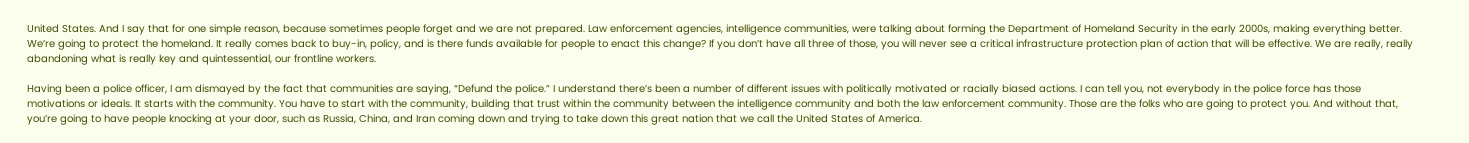United States. And I say that for one simple reason, because sometimes people forget and we are not prepared. Law enforcement agencies, intelligence communities, were talking about forming the Department of Homeland Security in the early 2000s, making everything better. We’re going to protect the homeland. It really comes back to buy-in, policy, and is there funds available for people to enact this change? If you don’t have all three of those, you will never see a critical infrastructure protection plan of action that will be effective. We are really, really abandoning what is really key and quintessential, our frontline workers.

Having been a police officer, I am dismayed by the fact that communities are saying, “Defund the police.” I understand there’s been a number of different issues with politically motivated or racially biased actions. I can tell you, not everybody in the police force has those motivations or ideals. It starts with the community. You have to start with the community, building that trust within the community between the intelligence community and both the law enforcement community. Those are the folks who are going to protect you. And without that, you’re going to have people knocking at your door, such as Russia, China, and Iran coming down and trying to take down this great nation that we call the United States of America.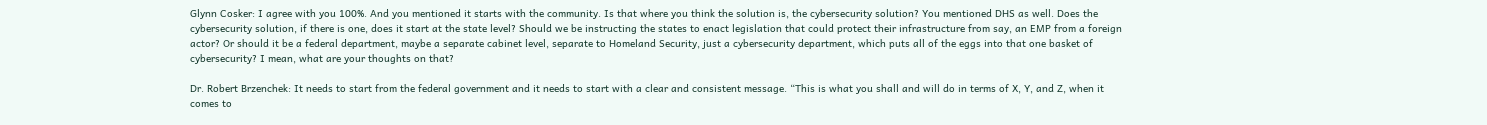Glynn Cosker: I agree with you 100%. And you mentioned it starts with the community. Is that where you think the solution is, the cybersecurity solution? You mentioned DHS as well. Does the cybersecurity solution, if there is one, does it start at the state level? Should we be instructing the states to enact legislation that could protect their infrastructure from say, an EMP from a foreign actor? Or should it be a federal department, maybe a separate cabinet level, separate to Homeland Security, just a cybersecurity department, which puts all of the eggs into that one basket of cybersecurity? I mean, what are your thoughts on that?

Dr. Robert Brzenchek: It needs to start from the federal government and it needs to start with a clear and consistent message. “This is what you shall and will do in terms of X, Y, and Z, when it comes to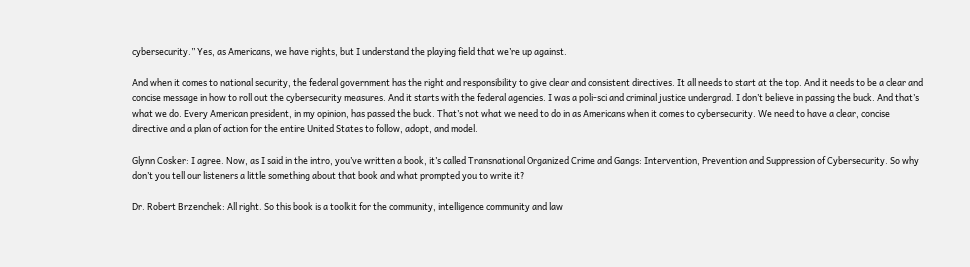cybersecurity.” Yes, as Americans, we have rights, but I understand the playing field that we’re up against.

And when it comes to national security, the federal government has the right and responsibility to give clear and consistent directives. It all needs to start at the top. And it needs to be a clear and concise message in how to roll out the cybersecurity measures. And it starts with the federal agencies. I was a poli-sci and criminal justice undergrad. I don’t believe in passing the buck. And that’s what we do. Every American president, in my opinion, has passed the buck. That’s not what we need to do in as Americans when it comes to cybersecurity. We need to have a clear, concise directive and a plan of action for the entire United States to follow, adopt, and model.

Glynn Cosker: I agree. Now, as I said in the intro, you’ve written a book, it’s called Transnational Organized Crime and Gangs: Intervention, Prevention and Suppression of Cybersecurity. So why don’t you tell our listeners a little something about that book and what prompted you to write it?

Dr. Robert Brzenchek: All right. So this book is a toolkit for the community, intelligence community and law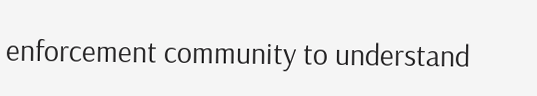enforcement community to understand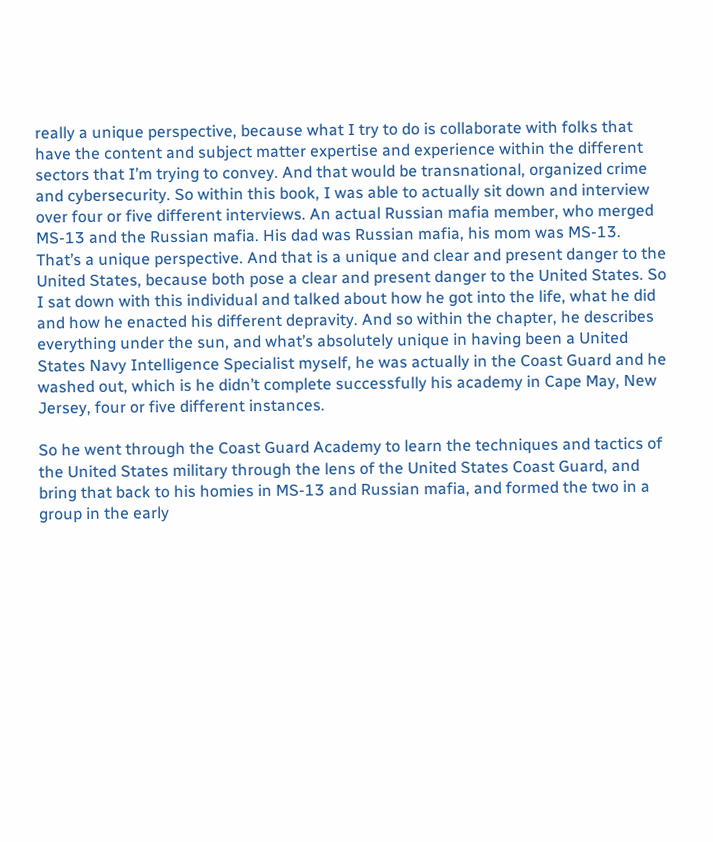really a unique perspective, because what I try to do is collaborate with folks that have the content and subject matter expertise and experience within the different sectors that I’m trying to convey. And that would be transnational, organized crime and cybersecurity. So within this book, I was able to actually sit down and interview over four or five different interviews. An actual Russian mafia member, who merged MS-13 and the Russian mafia. His dad was Russian mafia, his mom was MS-13. That’s a unique perspective. And that is a unique and clear and present danger to the United States, because both pose a clear and present danger to the United States. So I sat down with this individual and talked about how he got into the life, what he did and how he enacted his different depravity. And so within the chapter, he describes everything under the sun, and what’s absolutely unique in having been a United States Navy Intelligence Specialist myself, he was actually in the Coast Guard and he washed out, which is he didn’t complete successfully his academy in Cape May, New Jersey, four or five different instances.

So he went through the Coast Guard Academy to learn the techniques and tactics of the United States military through the lens of the United States Coast Guard, and bring that back to his homies in MS-13 and Russian mafia, and formed the two in a group in the early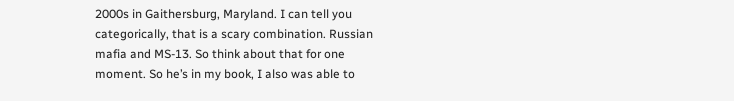2000s in Gaithersburg, Maryland. I can tell you categorically, that is a scary combination. Russian mafia and MS-13. So think about that for one moment. So he’s in my book, I also was able to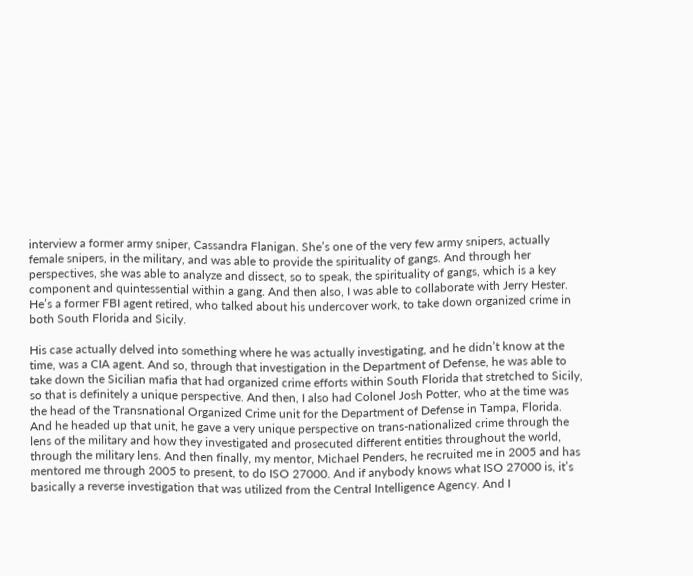interview a former army sniper, Cassandra Flanigan. She’s one of the very few army snipers, actually female snipers, in the military, and was able to provide the spirituality of gangs. And through her perspectives, she was able to analyze and dissect, so to speak, the spirituality of gangs, which is a key component and quintessential within a gang. And then also, I was able to collaborate with Jerry Hester. He’s a former FBI agent retired, who talked about his undercover work, to take down organized crime in both South Florida and Sicily.

His case actually delved into something where he was actually investigating, and he didn’t know at the time, was a CIA agent. And so, through that investigation in the Department of Defense, he was able to take down the Sicilian mafia that had organized crime efforts within South Florida that stretched to Sicily, so that is definitely a unique perspective. And then, I also had Colonel Josh Potter, who at the time was the head of the Transnational Organized Crime unit for the Department of Defense in Tampa, Florida. And he headed up that unit, he gave a very unique perspective on trans-nationalized crime through the lens of the military and how they investigated and prosecuted different entities throughout the world, through the military lens. And then finally, my mentor, Michael Penders, he recruited me in 2005 and has mentored me through 2005 to present, to do ISO 27000. And if anybody knows what ISO 27000 is, it’s basically a reverse investigation that was utilized from the Central Intelligence Agency. And I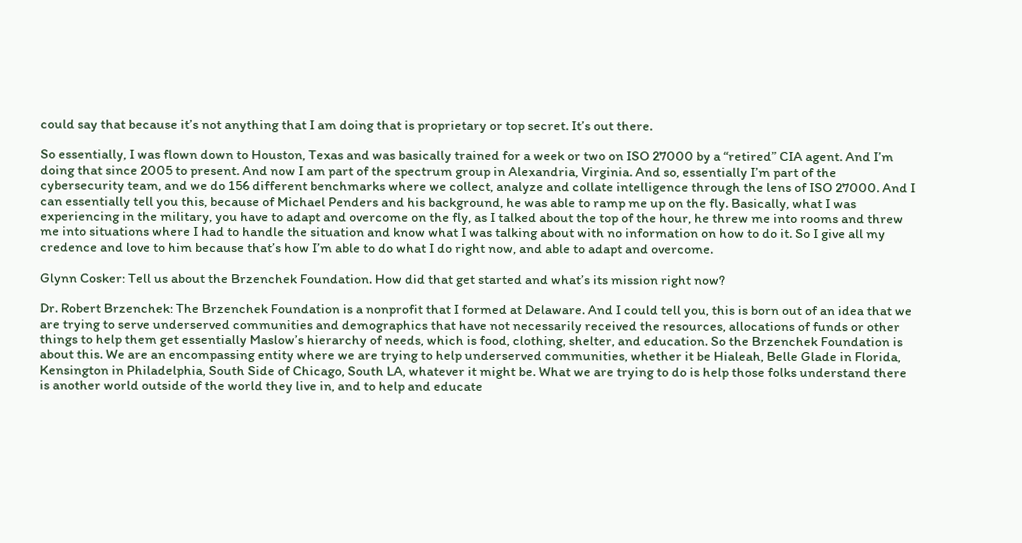could say that because it’s not anything that I am doing that is proprietary or top secret. It’s out there.

So essentially, I was flown down to Houston, Texas and was basically trained for a week or two on ISO 27000 by a “retired” CIA agent. And I’m doing that since 2005 to present. And now I am part of the spectrum group in Alexandria, Virginia. And so, essentially I’m part of the cybersecurity team, and we do 156 different benchmarks where we collect, analyze and collate intelligence through the lens of ISO 27000. And I can essentially tell you this, because of Michael Penders and his background, he was able to ramp me up on the fly. Basically, what I was experiencing in the military, you have to adapt and overcome on the fly, as I talked about the top of the hour, he threw me into rooms and threw me into situations where I had to handle the situation and know what I was talking about with no information on how to do it. So I give all my credence and love to him because that’s how I’m able to do what I do right now, and able to adapt and overcome.

Glynn Cosker: Tell us about the Brzenchek Foundation. How did that get started and what’s its mission right now?

Dr. Robert Brzenchek: The Brzenchek Foundation is a nonprofit that I formed at Delaware. And I could tell you, this is born out of an idea that we are trying to serve underserved communities and demographics that have not necessarily received the resources, allocations of funds or other things to help them get essentially Maslow’s hierarchy of needs, which is food, clothing, shelter, and education. So the Brzenchek Foundation is about this. We are an encompassing entity where we are trying to help underserved communities, whether it be Hialeah, Belle Glade in Florida, Kensington in Philadelphia, South Side of Chicago, South LA, whatever it might be. What we are trying to do is help those folks understand there is another world outside of the world they live in, and to help and educate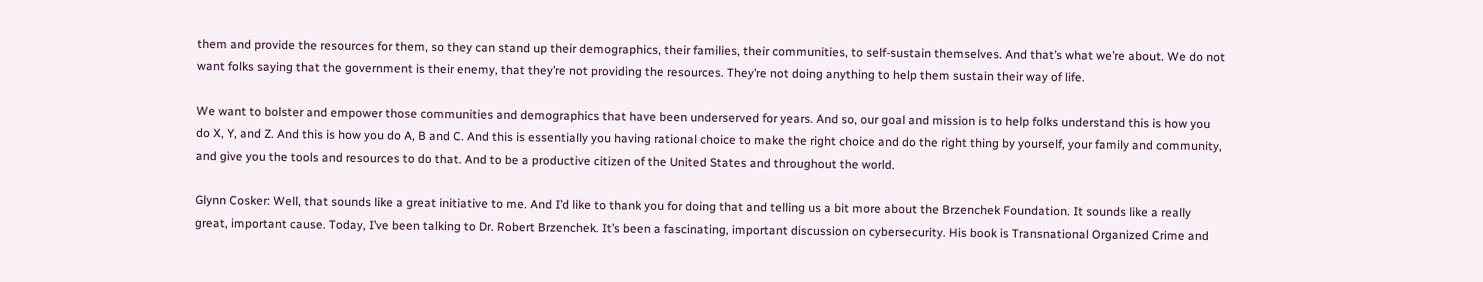them and provide the resources for them, so they can stand up their demographics, their families, their communities, to self-sustain themselves. And that’s what we’re about. We do not want folks saying that the government is their enemy, that they’re not providing the resources. They’re not doing anything to help them sustain their way of life.

We want to bolster and empower those communities and demographics that have been underserved for years. And so, our goal and mission is to help folks understand this is how you do X, Y, and Z. And this is how you do A, B and C. And this is essentially you having rational choice to make the right choice and do the right thing by yourself, your family and community, and give you the tools and resources to do that. And to be a productive citizen of the United States and throughout the world.

Glynn Cosker: Well, that sounds like a great initiative to me. And I’d like to thank you for doing that and telling us a bit more about the Brzenchek Foundation. It sounds like a really great, important cause. Today, I’ve been talking to Dr. Robert Brzenchek. It’s been a fascinating, important discussion on cybersecurity. His book is Transnational Organized Crime and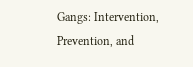Gangs: Intervention, Prevention, and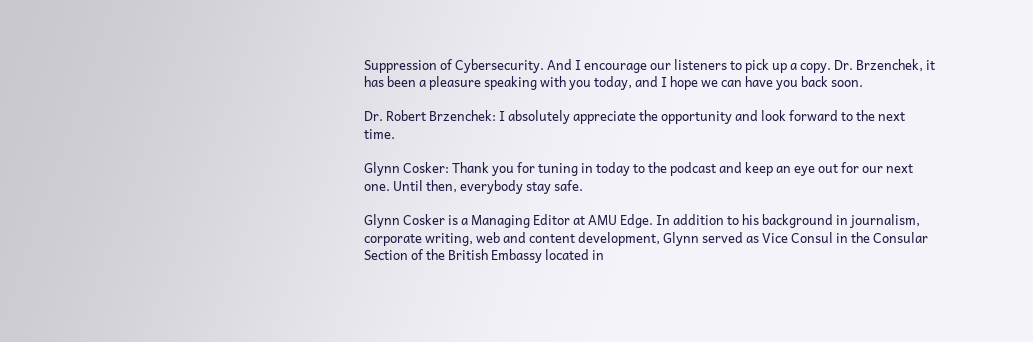Suppression of Cybersecurity. And I encourage our listeners to pick up a copy. Dr. Brzenchek, it has been a pleasure speaking with you today, and I hope we can have you back soon.

Dr. Robert Brzenchek: I absolutely appreciate the opportunity and look forward to the next time.

Glynn Cosker: Thank you for tuning in today to the podcast and keep an eye out for our next one. Until then, everybody stay safe.

Glynn Cosker is a Managing Editor at AMU Edge. In addition to his background in journalism, corporate writing, web and content development, Glynn served as Vice Consul in the Consular Section of the British Embassy located in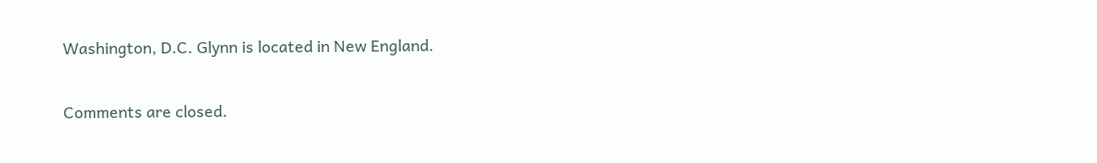Washington, D.C. Glynn is located in New England.

Comments are closed.